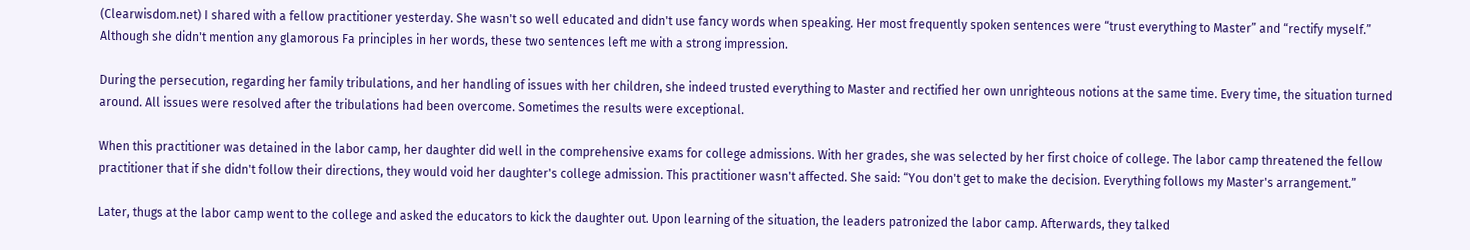(Clearwisdom.net) I shared with a fellow practitioner yesterday. She wasn't so well educated and didn't use fancy words when speaking. Her most frequently spoken sentences were “trust everything to Master” and “rectify myself.” Although she didn't mention any glamorous Fa principles in her words, these two sentences left me with a strong impression.

During the persecution, regarding her family tribulations, and her handling of issues with her children, she indeed trusted everything to Master and rectified her own unrighteous notions at the same time. Every time, the situation turned around. All issues were resolved after the tribulations had been overcome. Sometimes the results were exceptional.

When this practitioner was detained in the labor camp, her daughter did well in the comprehensive exams for college admissions. With her grades, she was selected by her first choice of college. The labor camp threatened the fellow practitioner that if she didn't follow their directions, they would void her daughter's college admission. This practitioner wasn't affected. She said: “You don't get to make the decision. Everything follows my Master's arrangement.”

Later, thugs at the labor camp went to the college and asked the educators to kick the daughter out. Upon learning of the situation, the leaders patronized the labor camp. Afterwards, they talked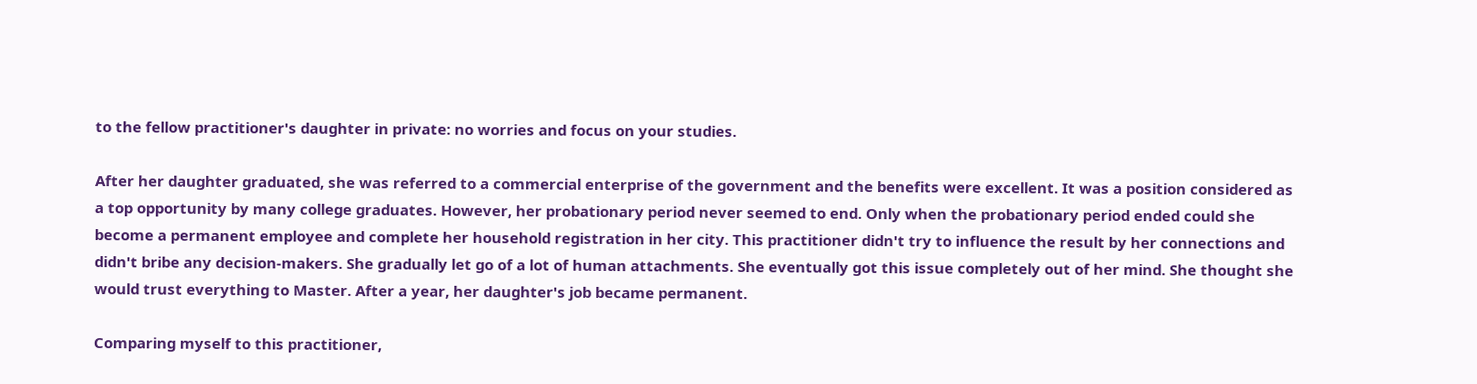to the fellow practitioner's daughter in private: no worries and focus on your studies.

After her daughter graduated, she was referred to a commercial enterprise of the government and the benefits were excellent. It was a position considered as a top opportunity by many college graduates. However, her probationary period never seemed to end. Only when the probationary period ended could she become a permanent employee and complete her household registration in her city. This practitioner didn't try to influence the result by her connections and didn't bribe any decision-makers. She gradually let go of a lot of human attachments. She eventually got this issue completely out of her mind. She thought she would trust everything to Master. After a year, her daughter's job became permanent.

Comparing myself to this practitioner,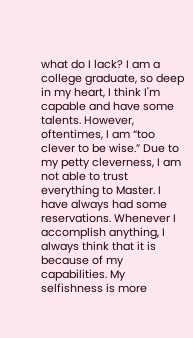what do I lack? I am a college graduate, so deep in my heart, I think I'm capable and have some talents. However, oftentimes, I am “too clever to be wise.” Due to my petty cleverness, I am not able to trust everything to Master. I have always had some reservations. Whenever I accomplish anything, I always think that it is because of my capabilities. My selfishness is more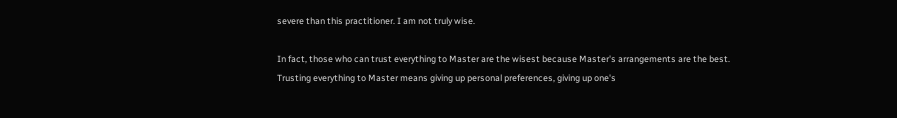severe than this practitioner. I am not truly wise.

In fact, those who can trust everything to Master are the wisest because Master's arrangements are the best. Trusting everything to Master means giving up personal preferences, giving up one's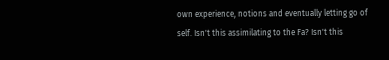own experience, notions and eventually letting go of self. Isn't this assimilating to the Fa? Isn't this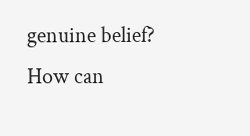genuine belief? How can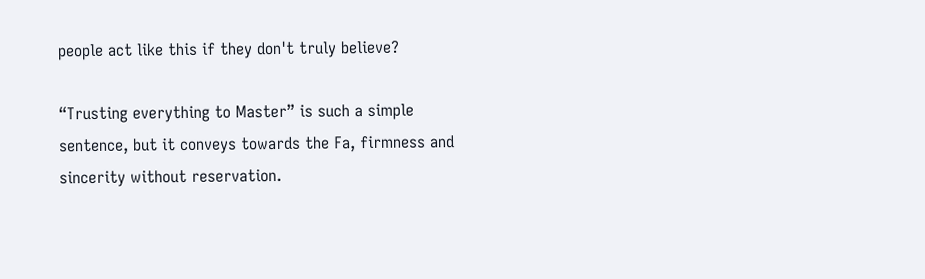people act like this if they don't truly believe?

“Trusting everything to Master” is such a simple sentence, but it conveys towards the Fa, firmness and sincerity without reservation.